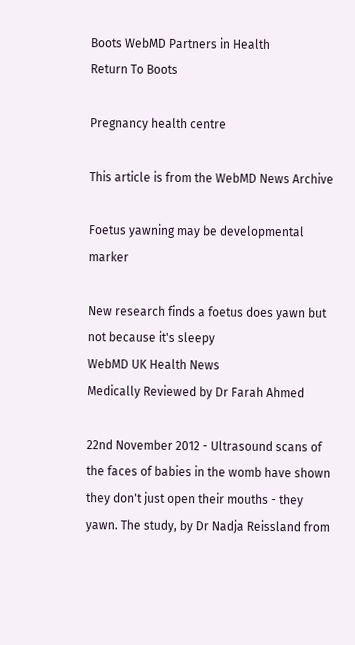Boots WebMD Partners in Health
Return To Boots

Pregnancy health centre

This article is from the WebMD News Archive

Foetus yawning may be developmental marker

New research finds a foetus does yawn but not because it's sleepy
WebMD UK Health News
Medically Reviewed by Dr Farah Ahmed

22nd November 2012 - Ultrasound scans of the faces of babies in the womb have shown they don't just open their mouths - they yawn. The study, by Dr Nadja Reissland from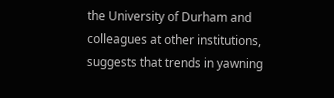the University of Durham and colleagues at other institutions, suggests that trends in yawning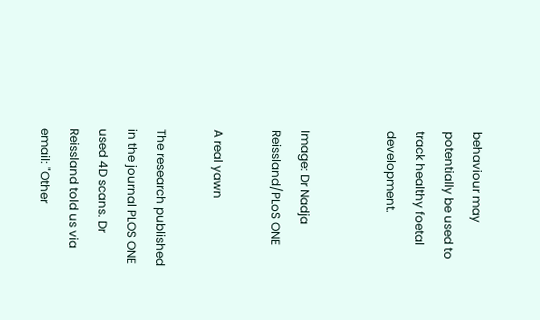behaviour may potentially be used to track healthy foetal development.


Image: Dr Nadja Reissland/PLoS ONE

A real yawn

The research published in the journal PLOS ONE used 4D scans. Dr Reissland told us via email: "Other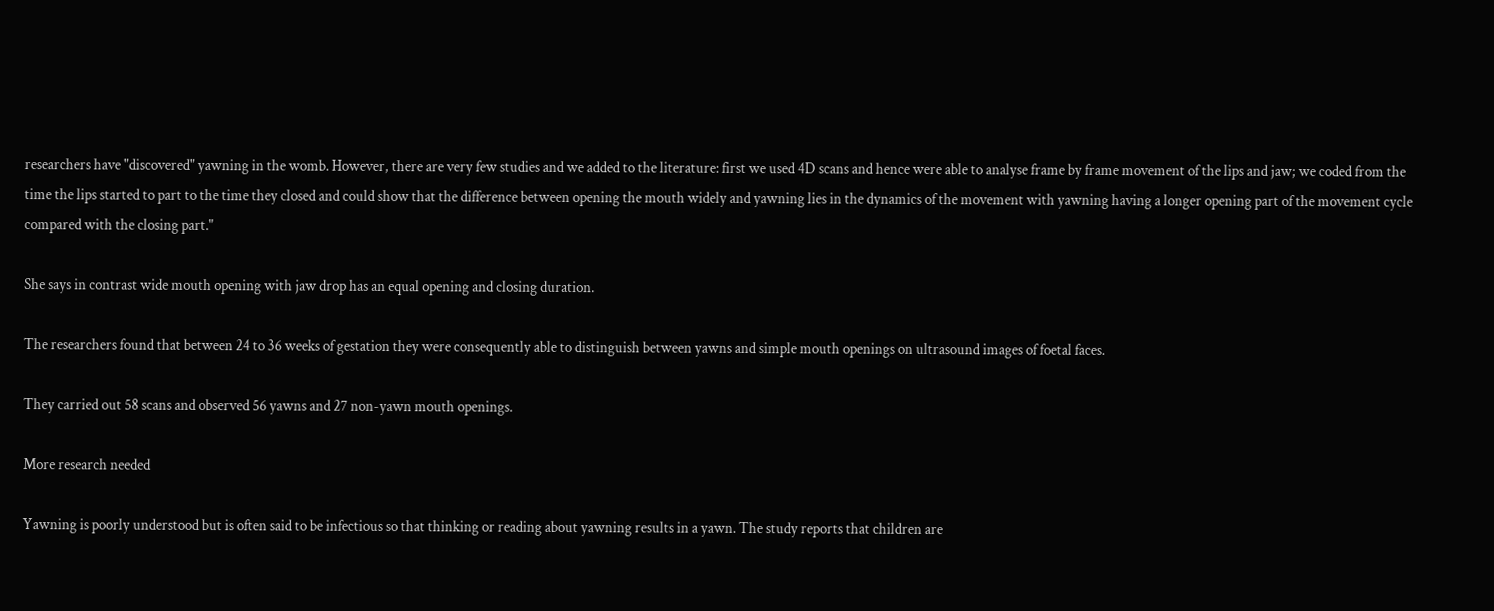researchers have "discovered" yawning in the womb. However, there are very few studies and we added to the literature: first we used 4D scans and hence were able to analyse frame by frame movement of the lips and jaw; we coded from the time the lips started to part to the time they closed and could show that the difference between opening the mouth widely and yawning lies in the dynamics of the movement with yawning having a longer opening part of the movement cycle compared with the closing part."

She says in contrast wide mouth opening with jaw drop has an equal opening and closing duration.

The researchers found that between 24 to 36 weeks of gestation they were consequently able to distinguish between yawns and simple mouth openings on ultrasound images of foetal faces.

They carried out 58 scans and observed 56 yawns and 27 non-yawn mouth openings.

More research needed

Yawning is poorly understood but is often said to be infectious so that thinking or reading about yawning results in a yawn. The study reports that children are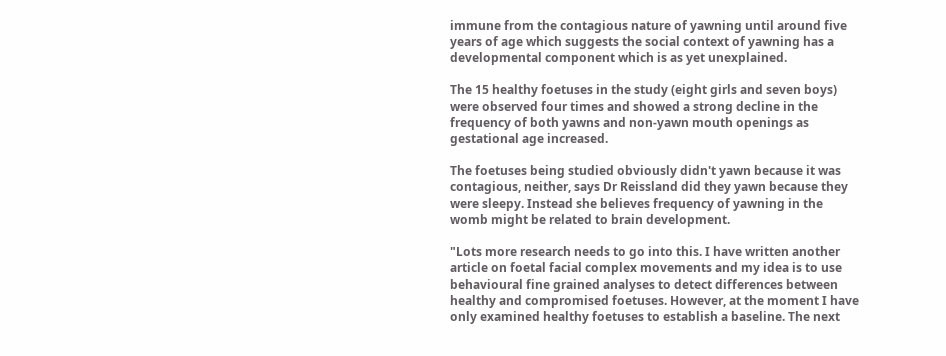immune from the contagious nature of yawning until around five years of age which suggests the social context of yawning has a developmental component which is as yet unexplained.

The 15 healthy foetuses in the study (eight girls and seven boys) were observed four times and showed a strong decline in the frequency of both yawns and non-yawn mouth openings as gestational age increased.

The foetuses being studied obviously didn't yawn because it was contagious, neither, says Dr Reissland did they yawn because they were sleepy. Instead she believes frequency of yawning in the womb might be related to brain development.

"Lots more research needs to go into this. I have written another article on foetal facial complex movements and my idea is to use behavioural fine grained analyses to detect differences between healthy and compromised foetuses. However, at the moment I have only examined healthy foetuses to establish a baseline. The next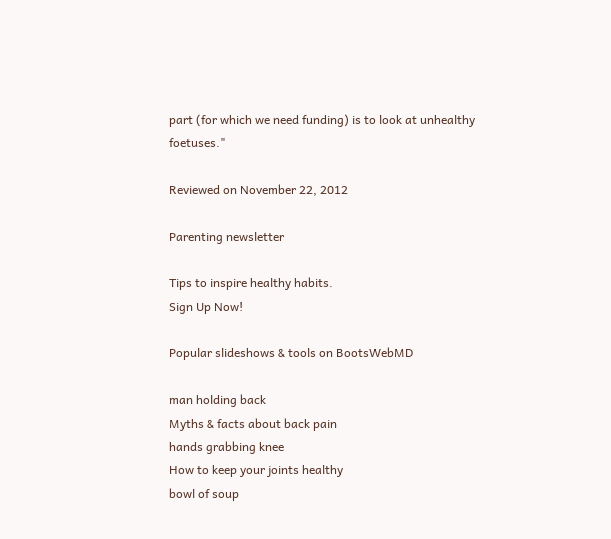part (for which we need funding) is to look at unhealthy foetuses."

Reviewed on November 22, 2012

Parenting newsletter

Tips to inspire healthy habits.
Sign Up Now!

Popular slideshows & tools on BootsWebMD

man holding back
Myths & facts about back pain
hands grabbing knee
How to keep your joints healthy
bowl of soup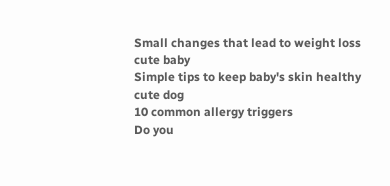Small changes that lead to weight loss
cute baby
Simple tips to keep baby's skin healthy
cute dog
10 common allergy triggers
Do you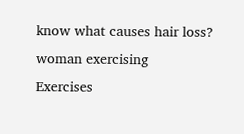know what causes hair loss?
woman exercising
Exercises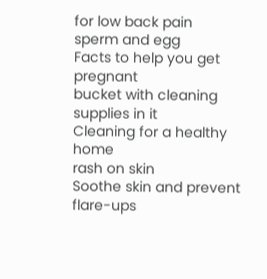for low back pain
sperm and egg
Facts to help you get pregnant
bucket with cleaning supplies in it
Cleaning for a healthy home
rash on skin
Soothe skin and prevent flare-ups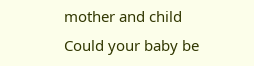mother and child
Could your baby be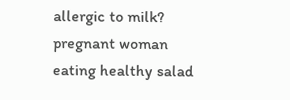allergic to milk?
pregnant woman eating healthy salad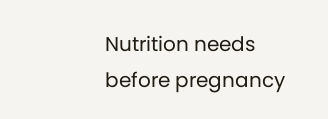Nutrition needs before pregnancy